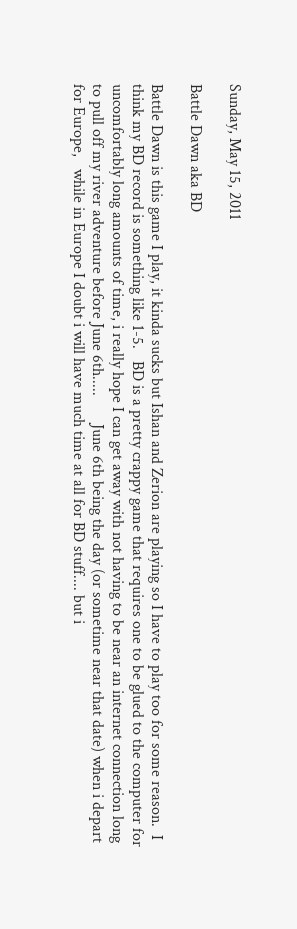Sunday, May 15, 2011

Battle Dawn aka BD

Battle Dawn is this game I play, it kinda sucks but Ishan and Zerion are playing so I have to play too for some reason.  I think my BD record is something like 1-5.   BD is a pretty crappy game that requires one to be glued to the computer for uncomfortably long amounts of time, i really hope I can get away with not having to be near an internet connection long to pull off my river adventure before June 6th.....       June 6th being the day (or sometime near that date) when i depart for Europe,   while in Europe I doubt i will have much time at all for BD stuff.... but i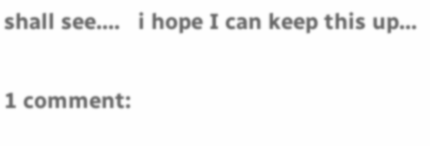shall see....   i hope I can keep this up...

1 comment: